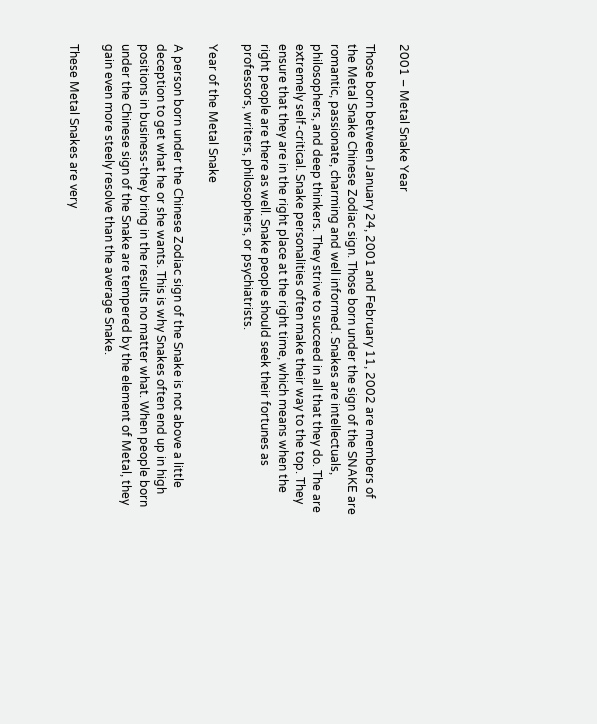2001 – Metal Snake Year

Those born between January 24, 2001 and February 11, 2002 are members of the Metal Snake Chinese Zodiac sign. Those born under the sign of the SNAKE are romantic, passionate, charming and well informed. Snakes are intellectuals, philosophers, and deep thinkers. They strive to succeed in all that they do. The are extremely self-critical. Snake personalities often make their way to the top. They ensure that they are in the right place at the right time, which means when the right people are there as well. Snake people should seek their fortunes as professors, writers, philosophers, or psychiatrists.

Year of the Metal Snake

A person born under the Chinese Zodiac sign of the Snake is not above a little deception to get what he or she wants. This is why Snakes often end up in high positions in business-they bring in the results no matter what. When people born under the Chinese sign of the Snake are tempered by the element of Metal, they gain even more steely resolve than the average Snake.

These Metal Snakes are very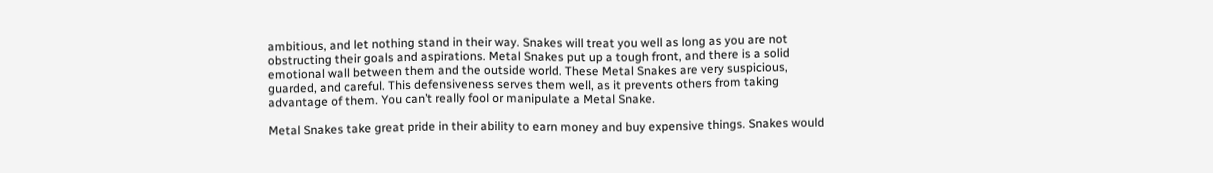ambitious, and let nothing stand in their way. Snakes will treat you well as long as you are not obstructing their goals and aspirations. Metal Snakes put up a tough front, and there is a solid emotional wall between them and the outside world. These Metal Snakes are very suspicious, guarded, and careful. This defensiveness serves them well, as it prevents others from taking advantage of them. You can’t really fool or manipulate a Metal Snake.

Metal Snakes take great pride in their ability to earn money and buy expensive things. Snakes would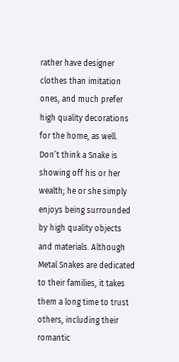rather have designer clothes than imitation ones, and much prefer high quality decorations for the home, as well. Don’t think a Snake is showing off his or her wealth; he or she simply enjoys being surrounded by high quality objects and materials. Although Metal Snakes are dedicated to their families, it takes them a long time to trust others, including their romantic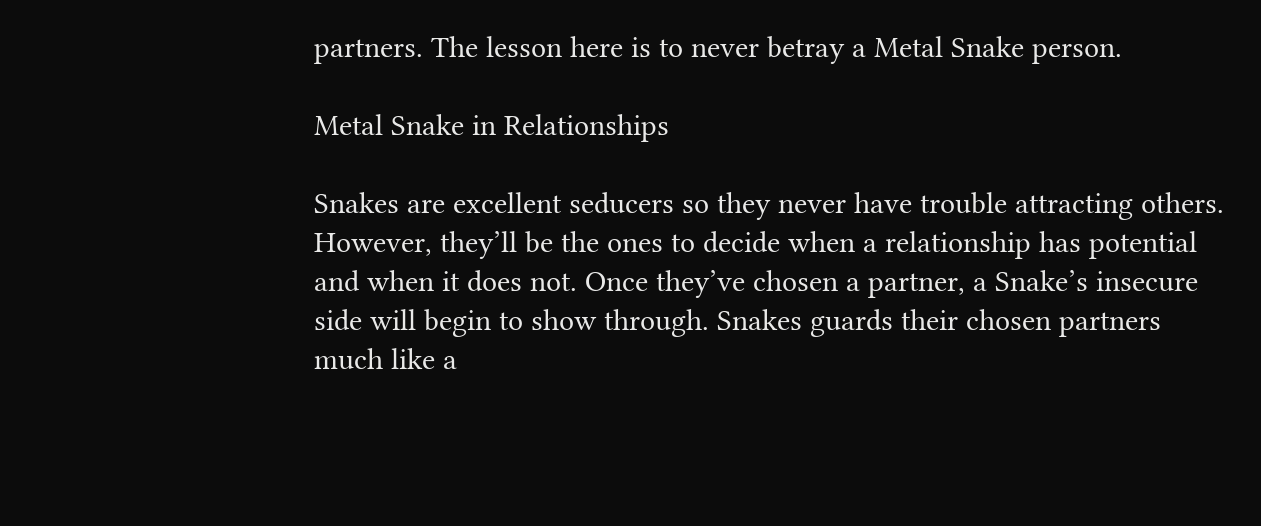partners. The lesson here is to never betray a Metal Snake person.

Metal Snake in Relationships

Snakes are excellent seducers so they never have trouble attracting others. However, they’ll be the ones to decide when a relationship has potential and when it does not. Once they’ve chosen a partner, a Snake’s insecure side will begin to show through. Snakes guards their chosen partners much like a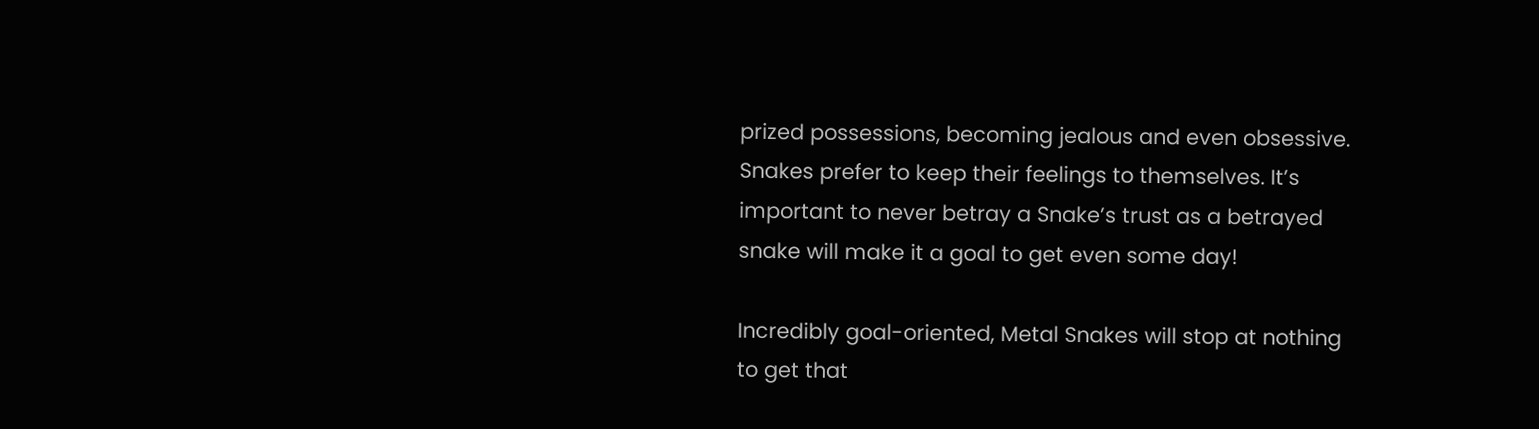prized possessions, becoming jealous and even obsessive. Snakes prefer to keep their feelings to themselves. It’s important to never betray a Snake’s trust as a betrayed snake will make it a goal to get even some day!

Incredibly goal-oriented, Metal Snakes will stop at nothing to get that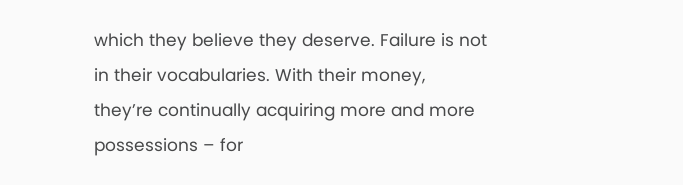which they believe they deserve. Failure is not in their vocabularies. With their money, they’re continually acquiring more and more possessions – for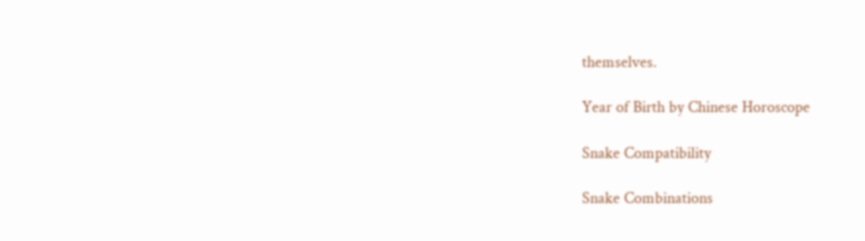themselves.

Year of Birth by Chinese Horoscope

Snake Compatibility

Snake Combinations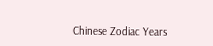Chinese Zodiac Years